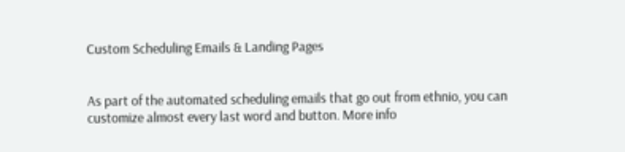Custom Scheduling Emails & Landing Pages


As part of the automated scheduling emails that go out from ethnio, you can customize almost every last word and button. More info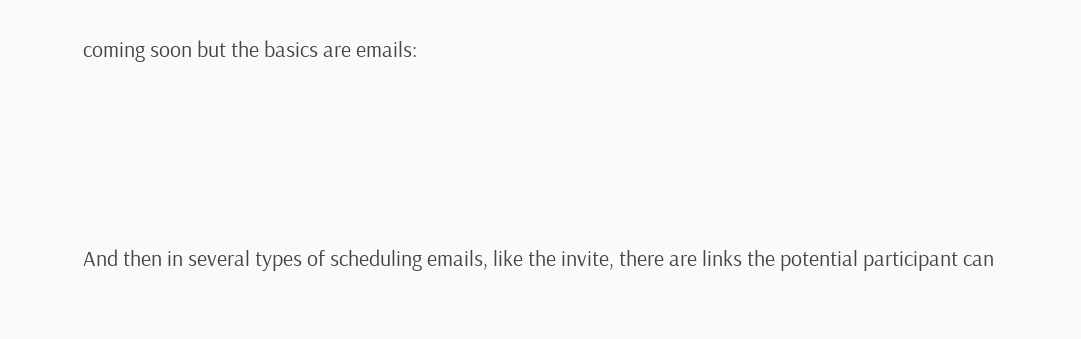coming soon but the basics are emails:




And then in several types of scheduling emails, like the invite, there are links the potential participant can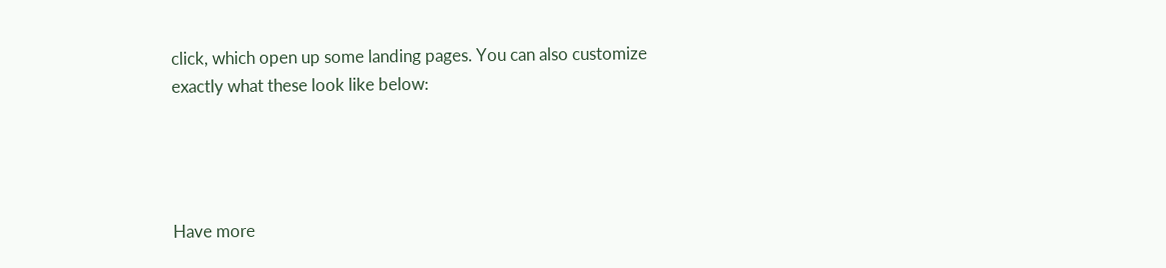click, which open up some landing pages. You can also customize exactly what these look like below:




Have more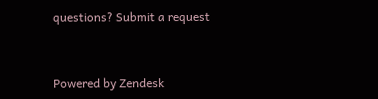questions? Submit a request


Powered by Zendesk